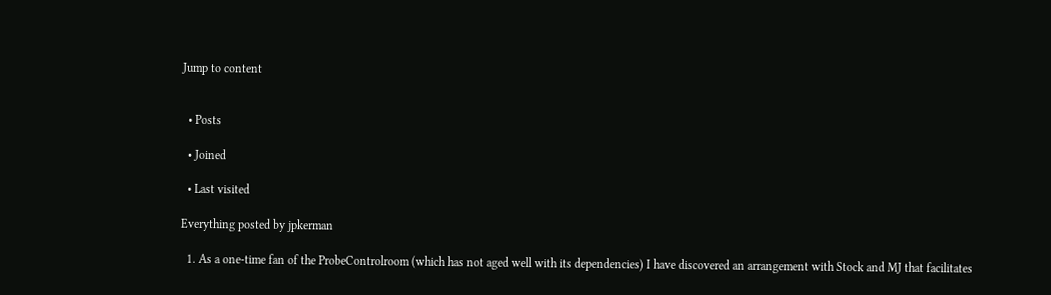Jump to content


  • Posts

  • Joined

  • Last visited

Everything posted by jpkerman

  1. As a one-time fan of the ProbeControlroom (which has not aged well with its dependencies) I have discovered an arrangement with Stock and MJ that facilitates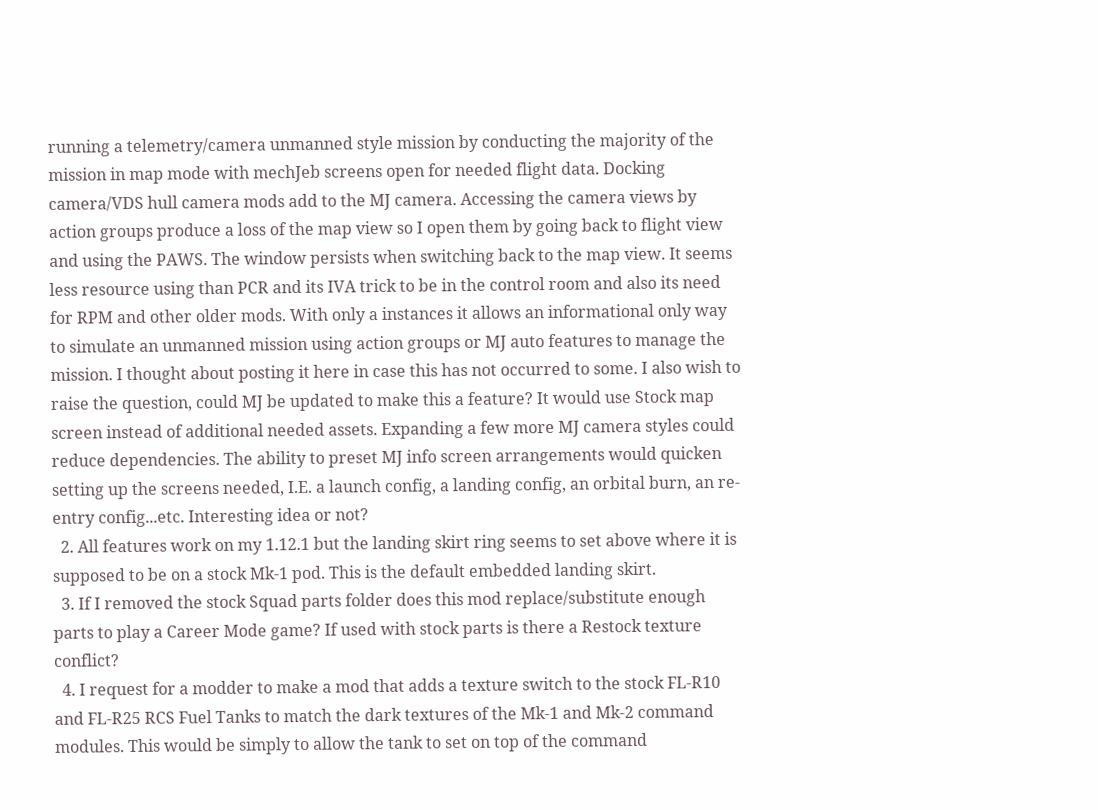running a telemetry/camera unmanned style mission by conducting the majority of the mission in map mode with mechJeb screens open for needed flight data. Docking camera/VDS hull camera mods add to the MJ camera. Accessing the camera views by action groups produce a loss of the map view so I open them by going back to flight view and using the PAWS. The window persists when switching back to the map view. It seems less resource using than PCR and its IVA trick to be in the control room and also its need for RPM and other older mods. With only a instances it allows an informational only way to simulate an unmanned mission using action groups or MJ auto features to manage the mission. I thought about posting it here in case this has not occurred to some. I also wish to raise the question, could MJ be updated to make this a feature? It would use Stock map screen instead of additional needed assets. Expanding a few more MJ camera styles could reduce dependencies. The ability to preset MJ info screen arrangements would quicken setting up the screens needed, I.E. a launch config, a landing config, an orbital burn, an re-entry config...etc. Interesting idea or not?
  2. All features work on my 1.12.1 but the landing skirt ring seems to set above where it is supposed to be on a stock Mk-1 pod. This is the default embedded landing skirt.
  3. If I removed the stock Squad parts folder does this mod replace/substitute enough parts to play a Career Mode game? If used with stock parts is there a Restock texture conflict?
  4. I request for a modder to make a mod that adds a texture switch to the stock FL-R10 and FL-R25 RCS Fuel Tanks to match the dark textures of the Mk-1 and Mk-2 command modules. This would be simply to allow the tank to set on top of the command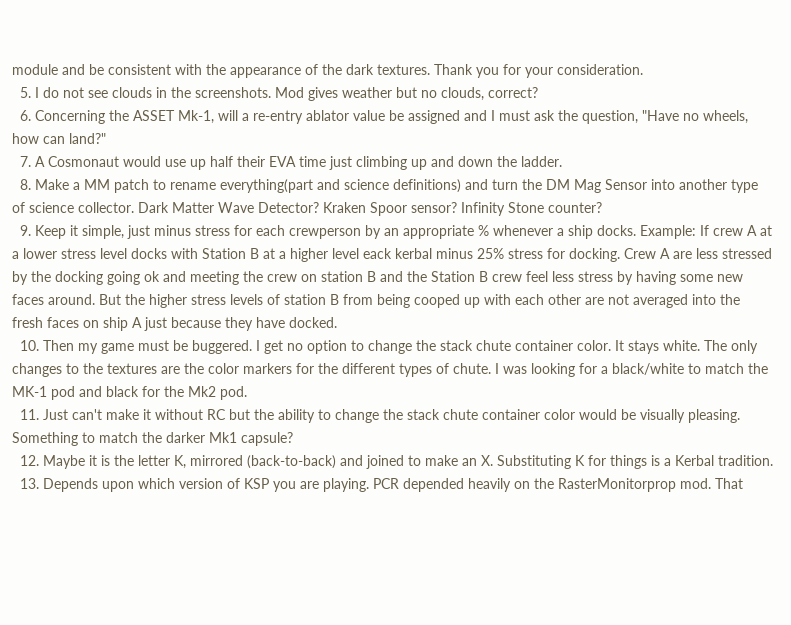module and be consistent with the appearance of the dark textures. Thank you for your consideration.
  5. I do not see clouds in the screenshots. Mod gives weather but no clouds, correct?
  6. Concerning the ASSET Mk-1, will a re-entry ablator value be assigned and I must ask the question, "Have no wheels, how can land?"
  7. A Cosmonaut would use up half their EVA time just climbing up and down the ladder.
  8. Make a MM patch to rename everything(part and science definitions) and turn the DM Mag Sensor into another type of science collector. Dark Matter Wave Detector? Kraken Spoor sensor? Infinity Stone counter?
  9. Keep it simple, just minus stress for each crewperson by an appropriate % whenever a ship docks. Example: If crew A at a lower stress level docks with Station B at a higher level eack kerbal minus 25% stress for docking. Crew A are less stressed by the docking going ok and meeting the crew on station B and the Station B crew feel less stress by having some new faces around. But the higher stress levels of station B from being cooped up with each other are not averaged into the fresh faces on ship A just because they have docked.
  10. Then my game must be buggered. I get no option to change the stack chute container color. It stays white. The only changes to the textures are the color markers for the different types of chute. I was looking for a black/white to match the MK-1 pod and black for the Mk2 pod.
  11. Just can't make it without RC but the ability to change the stack chute container color would be visually pleasing. Something to match the darker Mk1 capsule?
  12. Maybe it is the letter K, mirrored (back-to-back) and joined to make an X. Substituting K for things is a Kerbal tradition.
  13. Depends upon which version of KSP you are playing. PCR depended heavily on the RasterMonitorprop mod. That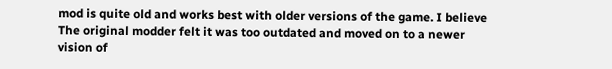mod is quite old and works best with older versions of the game. I believe The original modder felt it was too outdated and moved on to a newer vision of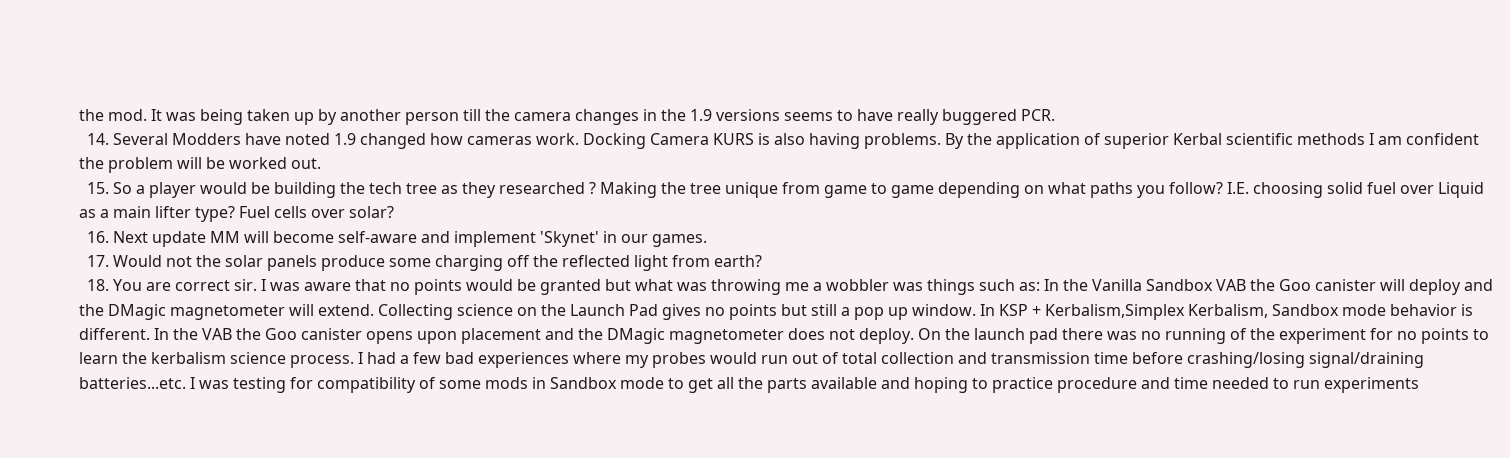the mod. It was being taken up by another person till the camera changes in the 1.9 versions seems to have really buggered PCR.
  14. Several Modders have noted 1.9 changed how cameras work. Docking Camera KURS is also having problems. By the application of superior Kerbal scientific methods I am confident the problem will be worked out.
  15. So a player would be building the tech tree as they researched ? Making the tree unique from game to game depending on what paths you follow? I.E. choosing solid fuel over Liquid as a main lifter type? Fuel cells over solar?
  16. Next update MM will become self-aware and implement 'Skynet' in our games.
  17. Would not the solar panels produce some charging off the reflected light from earth?
  18. You are correct sir. I was aware that no points would be granted but what was throwing me a wobbler was things such as: In the Vanilla Sandbox VAB the Goo canister will deploy and the DMagic magnetometer will extend. Collecting science on the Launch Pad gives no points but still a pop up window. In KSP + Kerbalism,Simplex Kerbalism, Sandbox mode behavior is different. In the VAB the Goo canister opens upon placement and the DMagic magnetometer does not deploy. On the launch pad there was no running of the experiment for no points to learn the kerbalism science process. I had a few bad experiences where my probes would run out of total collection and transmission time before crashing/losing signal/draining batteries...etc. I was testing for compatibility of some mods in Sandbox mode to get all the parts available and hoping to practice procedure and time needed to run experiments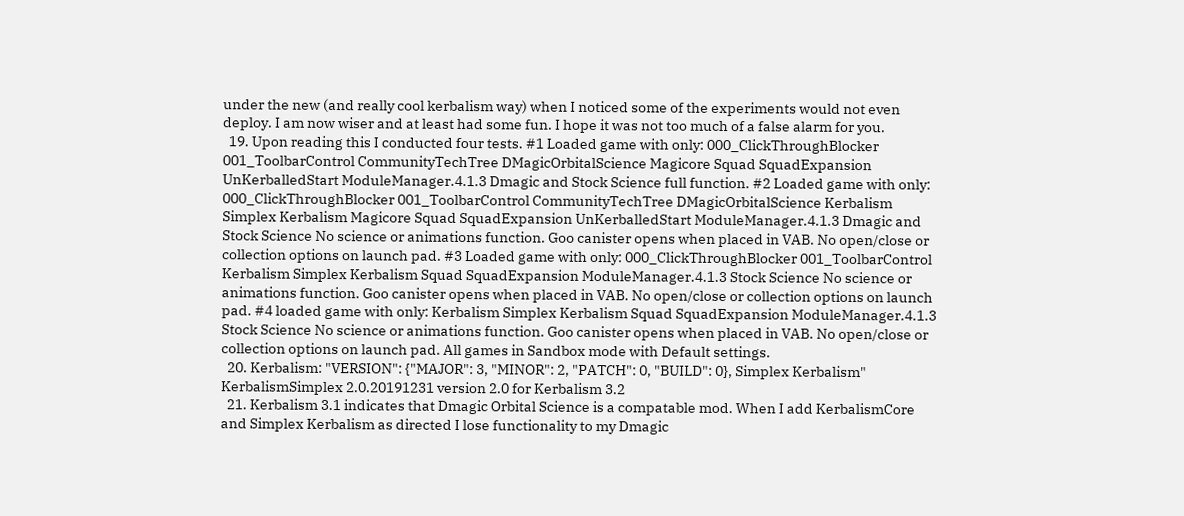under the new (and really cool kerbalism way) when I noticed some of the experiments would not even deploy. I am now wiser and at least had some fun. I hope it was not too much of a false alarm for you.
  19. Upon reading this I conducted four tests. #1 Loaded game with only: 000_ClickThroughBlocker 001_ToolbarControl CommunityTechTree DMagicOrbitalScience Magicore Squad SquadExpansion UnKerballedStart ModuleManager.4.1.3 Dmagic and Stock Science full function. #2 Loaded game with only: 000_ClickThroughBlocker 001_ToolbarControl CommunityTechTree DMagicOrbitalScience Kerbalism Simplex Kerbalism Magicore Squad SquadExpansion UnKerballedStart ModuleManager.4.1.3 Dmagic and Stock Science No science or animations function. Goo canister opens when placed in VAB. No open/close or collection options on launch pad. #3 Loaded game with only: 000_ClickThroughBlocker 001_ToolbarControl Kerbalism Simplex Kerbalism Squad SquadExpansion ModuleManager.4.1.3 Stock Science No science or animations function. Goo canister opens when placed in VAB. No open/close or collection options on launch pad. #4 loaded game with only: Kerbalism Simplex Kerbalism Squad SquadExpansion ModuleManager.4.1.3 Stock Science No science or animations function. Goo canister opens when placed in VAB. No open/close or collection options on launch pad. All games in Sandbox mode with Default settings.
  20. Kerbalism: "VERSION": {"MAJOR": 3, "MINOR": 2, "PATCH": 0, "BUILD": 0}, Simplex Kerbalism" KerbalismSimplex 2.0.20191231 version 2.0 for Kerbalism 3.2
  21. Kerbalism 3.1 indicates that Dmagic Orbital Science is a compatable mod. When I add KerbalismCore and Simplex Kerbalism as directed I lose functionality to my Dmagic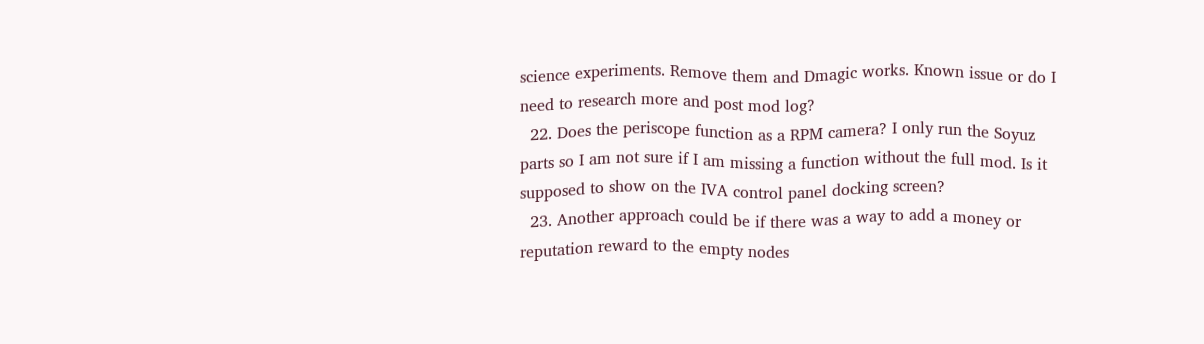science experiments. Remove them and Dmagic works. Known issue or do I need to research more and post mod log?
  22. Does the periscope function as a RPM camera? I only run the Soyuz parts so I am not sure if I am missing a function without the full mod. Is it supposed to show on the IVA control panel docking screen?
  23. Another approach could be if there was a way to add a money or reputation reward to the empty nodes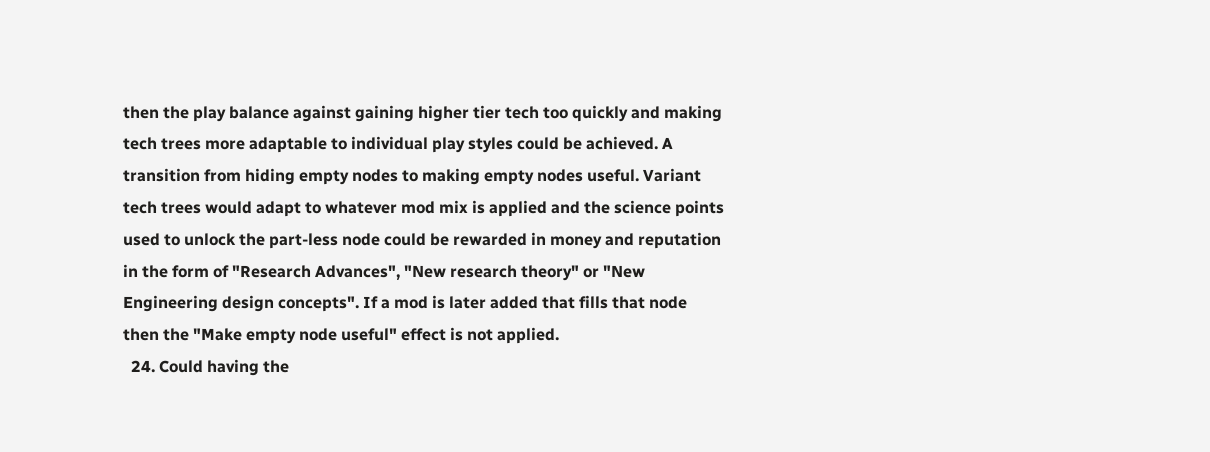then the play balance against gaining higher tier tech too quickly and making tech trees more adaptable to individual play styles could be achieved. A transition from hiding empty nodes to making empty nodes useful. Variant tech trees would adapt to whatever mod mix is applied and the science points used to unlock the part-less node could be rewarded in money and reputation in the form of "Research Advances", "New research theory" or "New Engineering design concepts". If a mod is later added that fills that node then the "Make empty node useful" effect is not applied.
  24. Could having the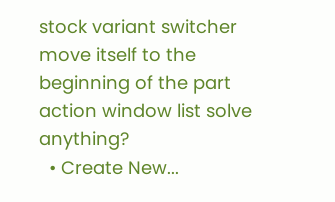stock variant switcher move itself to the beginning of the part action window list solve anything?
  • Create New...